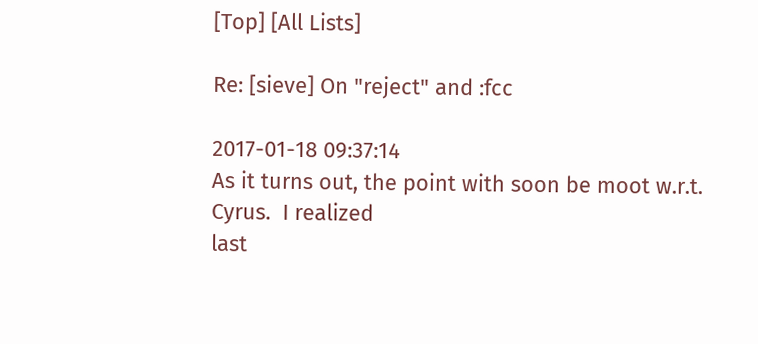[Top] [All Lists]

Re: [sieve] On "reject" and :fcc

2017-01-18 09:37:14
As it turns out, the point with soon be moot w.r.t. Cyrus.  I realized
last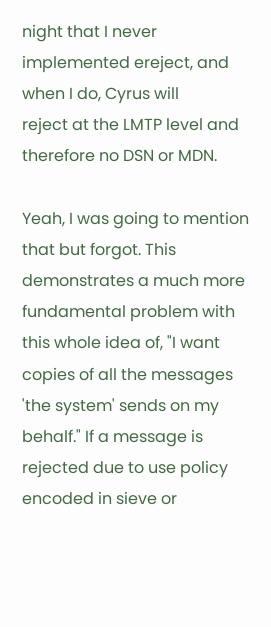night that I never implemented ereject, and when I do, Cyrus will
reject at the LMTP level and therefore no DSN or MDN.

Yeah, I was going to mention that but forgot. This demonstrates a much more
fundamental problem with this whole idea of, "I want copies of all the messages
'the system' sends on my behalf." If a message is rejected due to use policy
encoded in sieve or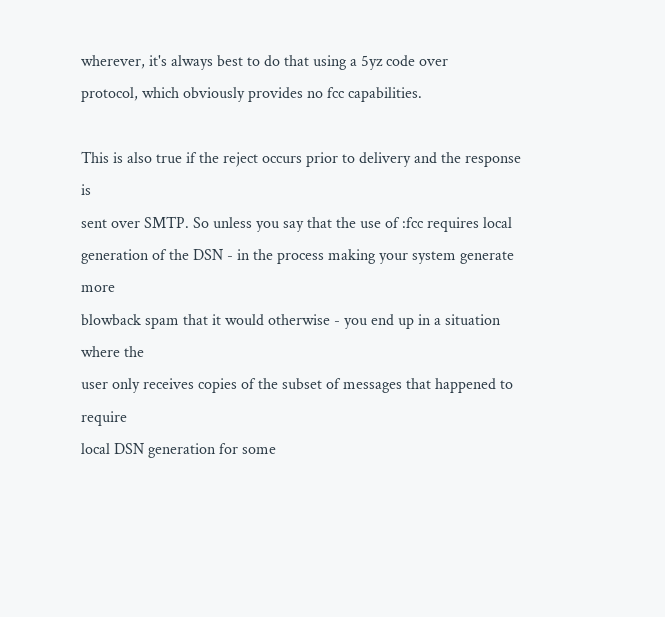wherever, it's always best to do that using a 5yz code over
protocol, which obviously provides no fcc capabilities.

This is also true if the reject occurs prior to delivery and the response is
sent over SMTP. So unless you say that the use of :fcc requires local
generation of the DSN - in the process making your system generate more
blowback spam that it would otherwise - you end up in a situation where the
user only receives copies of the subset of messages that happened to require
local DSN generation for some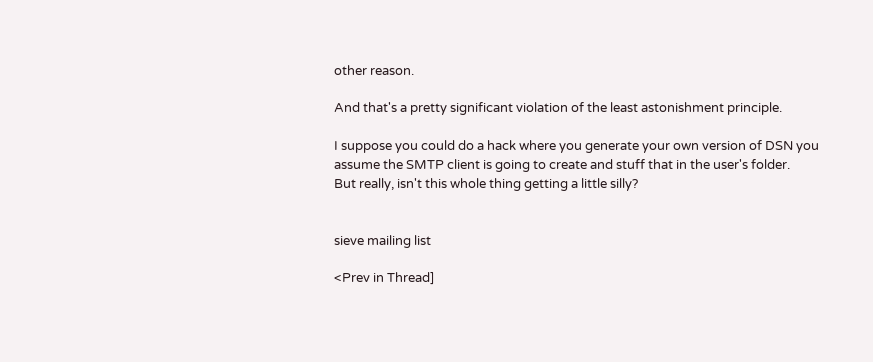other reason.

And that's a pretty significant violation of the least astonishment principle.

I suppose you could do a hack where you generate your own version of DSN you
assume the SMTP client is going to create and stuff that in the user's folder.
But really, isn't this whole thing getting a little silly?


sieve mailing list

<Prev in Thread]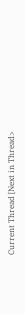Current Thread [Next in Thread>